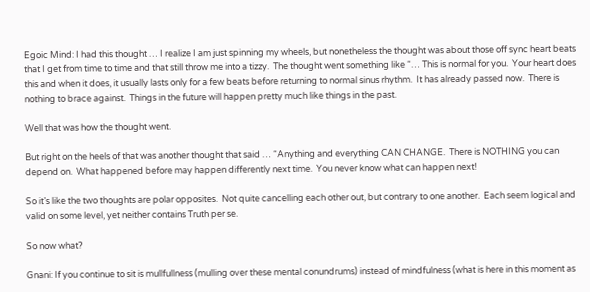Egoic Mind: I had this thought … I realize I am just spinning my wheels, but nonetheless the thought was about those off sync heart beats that I get from time to time and that still throw me into a tizzy.  The thought went something like “… This is normal for you.  Your heart does this and when it does, it usually lasts only for a few beats before returning to normal sinus rhythm.  It has already passed now.  There is nothing to brace against.  Things in the future will happen pretty much like things in the past.

Well that was how the thought went.

But right on the heels of that was another thought that said … “Anything and everything CAN CHANGE.  There is NOTHING you can depend on.  What happened before may happen differently next time.  You never know what can happen next!

So it’s like the two thoughts are polar opposites.  Not quite cancelling each other out, but contrary to one another.  Each seem logical and valid on some level, yet neither contains Truth per se.

So now what?

Gnani: If you continue to sit is mullfullness (mulling over these mental conundrums) instead of mindfulness (what is here in this moment as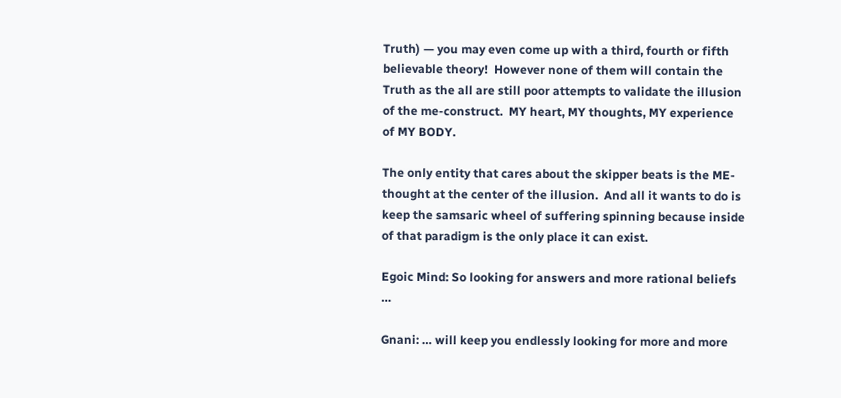Truth) — you may even come up with a third, fourth or fifth believable theory!  However none of them will contain the Truth as the all are still poor attempts to validate the illusion of the me-construct.  MY heart, MY thoughts, MY experience of MY BODY.

The only entity that cares about the skipper beats is the ME-thought at the center of the illusion.  And all it wants to do is keep the samsaric wheel of suffering spinning because inside of that paradigm is the only place it can exist.

Egoic Mind: So looking for answers and more rational beliefs …

Gnani: … will keep you endlessly looking for more and more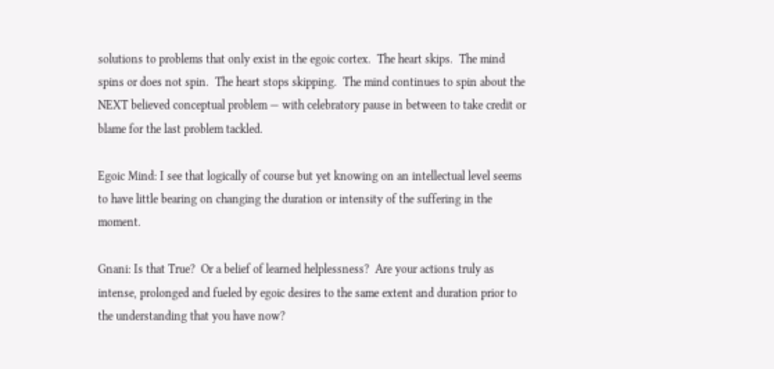solutions to problems that only exist in the egoic cortex.  The heart skips.  The mind spins or does not spin.  The heart stops skipping.  The mind continues to spin about the NEXT believed conceptual problem — with celebratory pause in between to take credit or blame for the last problem tackled.

Egoic Mind: I see that logically of course but yet knowing on an intellectual level seems to have little bearing on changing the duration or intensity of the suffering in the moment.

Gnani: Is that True?  Or a belief of learned helplessness?  Are your actions truly as intense, prolonged and fueled by egoic desires to the same extent and duration prior to the understanding that you have now?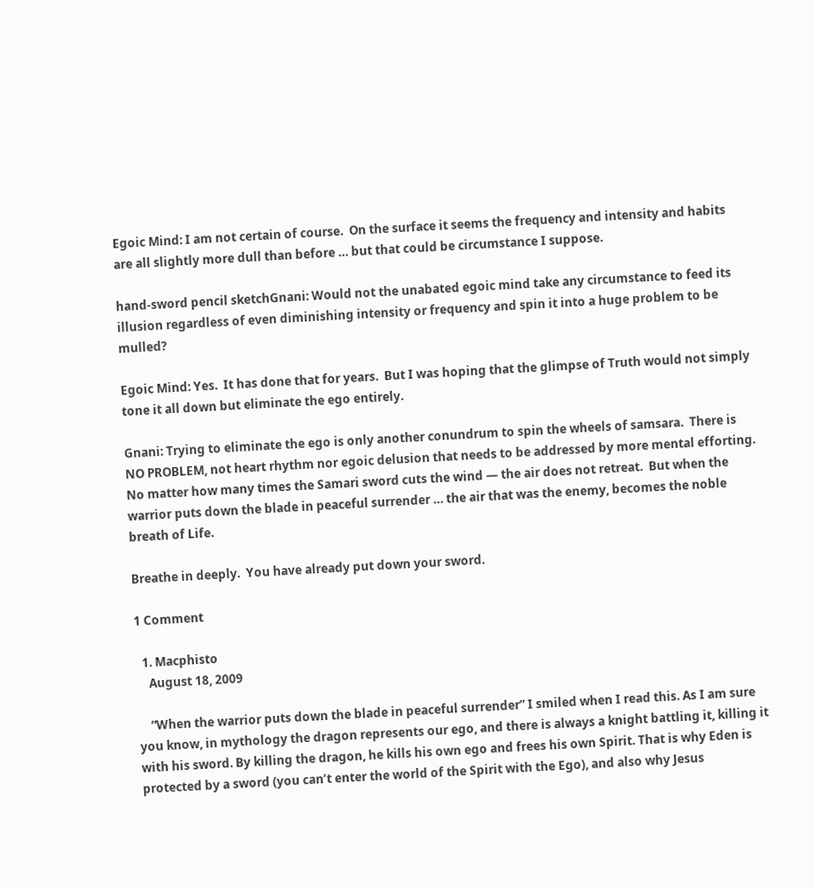Egoic Mind: I am not certain of course.  On the surface it seems the frequency and intensity and habits are all slightly more dull than before … but that could be circumstance I suppose.

hand-sword pencil sketchGnani: Would not the unabated egoic mind take any circumstance to feed its illusion regardless of even diminishing intensity or frequency and spin it into a huge problem to be mulled?

Egoic Mind: Yes.  It has done that for years.  But I was hoping that the glimpse of Truth would not simply tone it all down but eliminate the ego entirely.

Gnani: Trying to eliminate the ego is only another conundrum to spin the wheels of samsara.  There is NO PROBLEM, not heart rhythm nor egoic delusion that needs to be addressed by more mental efforting.  No matter how many times the Samari sword cuts the wind — the air does not retreat.  But when the warrior puts down the blade in peaceful surrender … the air that was the enemy, becomes the noble breath of Life.

Breathe in deeply.  You have already put down your sword.

1 Comment

  1. Macphisto
    August 18, 2009

    “When the warrior puts down the blade in peaceful surrender” I smiled when I read this. As I am sure you know, in mythology the dragon represents our ego, and there is always a knight battling it, killing it with his sword. By killing the dragon, he kills his own ego and frees his own Spirit. That is why Eden is protected by a sword (you can’t enter the world of the Spirit with the Ego), and also why Jesus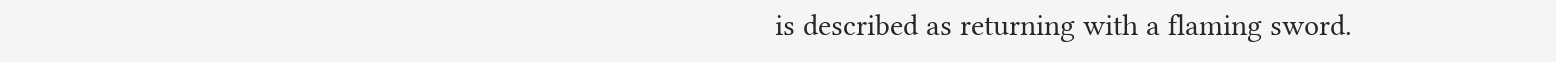is described as returning with a flaming sword.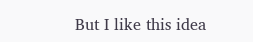But I like this idea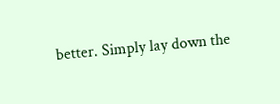better. Simply lay down the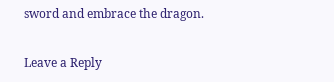sword and embrace the dragon.

Leave a Reply